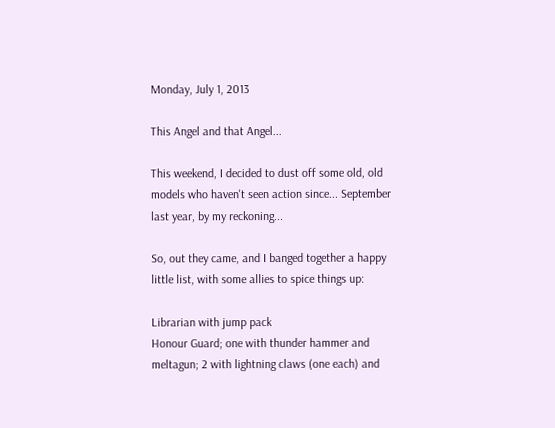Monday, July 1, 2013

This Angel and that Angel...

This weekend, I decided to dust off some old, old models who haven't seen action since... September last year, by my reckoning...

So, out they came, and I banged together a happy little list, with some allies to spice things up:

Librarian with jump pack
Honour Guard; one with thunder hammer and meltagun; 2 with lightning claws (one each) and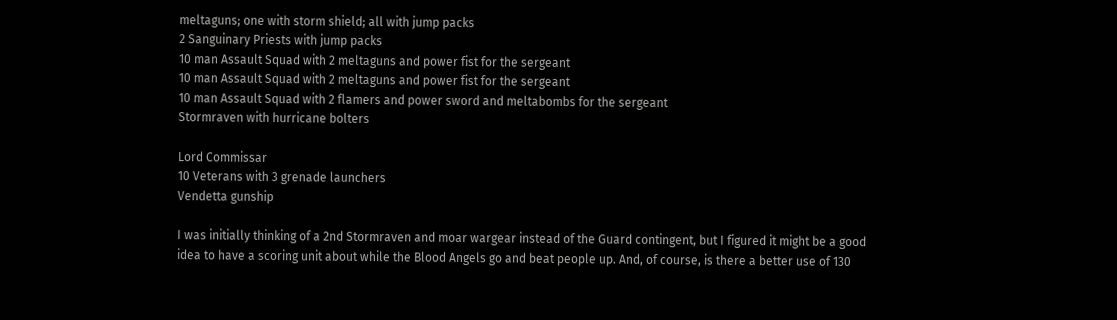meltaguns; one with storm shield; all with jump packs
2 Sanguinary Priests with jump packs
10 man Assault Squad with 2 meltaguns and power fist for the sergeant
10 man Assault Squad with 2 meltaguns and power fist for the sergeant
10 man Assault Squad with 2 flamers and power sword and meltabombs for the sergeant
Stormraven with hurricane bolters

Lord Commissar
10 Veterans with 3 grenade launchers
Vendetta gunship

I was initially thinking of a 2nd Stormraven and moar wargear instead of the Guard contingent, but I figured it might be a good idea to have a scoring unit about while the Blood Angels go and beat people up. And, of course, is there a better use of 130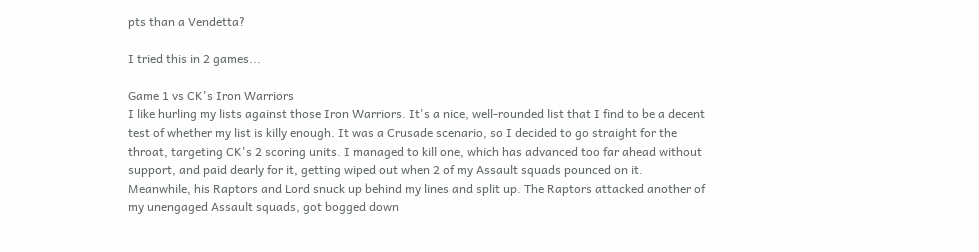pts than a Vendetta?

I tried this in 2 games...

Game 1 vs CK's Iron Warriors
I like hurling my lists against those Iron Warriors. It's a nice, well-rounded list that I find to be a decent test of whether my list is killy enough. It was a Crusade scenario, so I decided to go straight for the throat, targeting CK's 2 scoring units. I managed to kill one, which has advanced too far ahead without support, and paid dearly for it, getting wiped out when 2 of my Assault squads pounced on it. Meanwhile, his Raptors and Lord snuck up behind my lines and split up. The Raptors attacked another of my unengaged Assault squads, got bogged down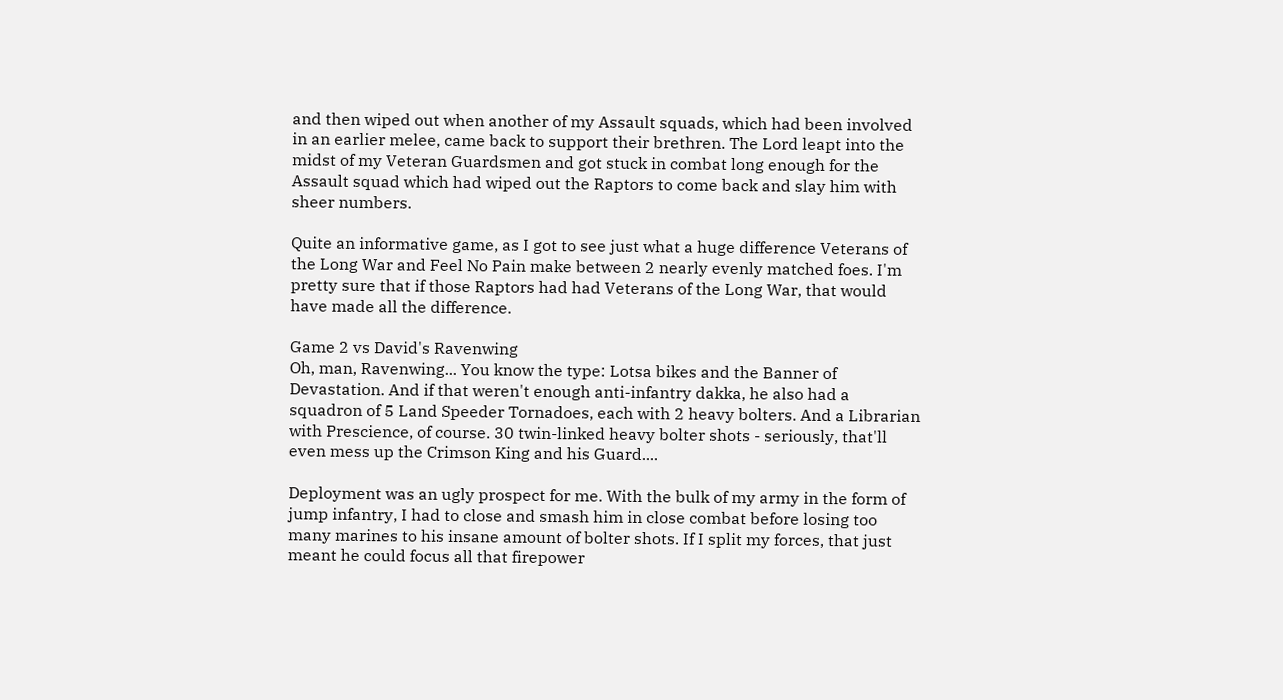and then wiped out when another of my Assault squads, which had been involved in an earlier melee, came back to support their brethren. The Lord leapt into the midst of my Veteran Guardsmen and got stuck in combat long enough for the Assault squad which had wiped out the Raptors to come back and slay him with sheer numbers.

Quite an informative game, as I got to see just what a huge difference Veterans of the Long War and Feel No Pain make between 2 nearly evenly matched foes. I'm pretty sure that if those Raptors had had Veterans of the Long War, that would have made all the difference.

Game 2 vs David's Ravenwing
Oh, man, Ravenwing... You know the type: Lotsa bikes and the Banner of Devastation. And if that weren't enough anti-infantry dakka, he also had a squadron of 5 Land Speeder Tornadoes, each with 2 heavy bolters. And a Librarian with Prescience, of course. 30 twin-linked heavy bolter shots - seriously, that'll even mess up the Crimson King and his Guard....

Deployment was an ugly prospect for me. With the bulk of my army in the form of jump infantry, I had to close and smash him in close combat before losing too many marines to his insane amount of bolter shots. If I split my forces, that just meant he could focus all that firepower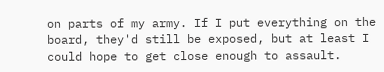on parts of my army. If I put everything on the board, they'd still be exposed, but at least I could hope to get close enough to assault.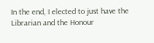In the end, I elected to just have the Librarian and the Honour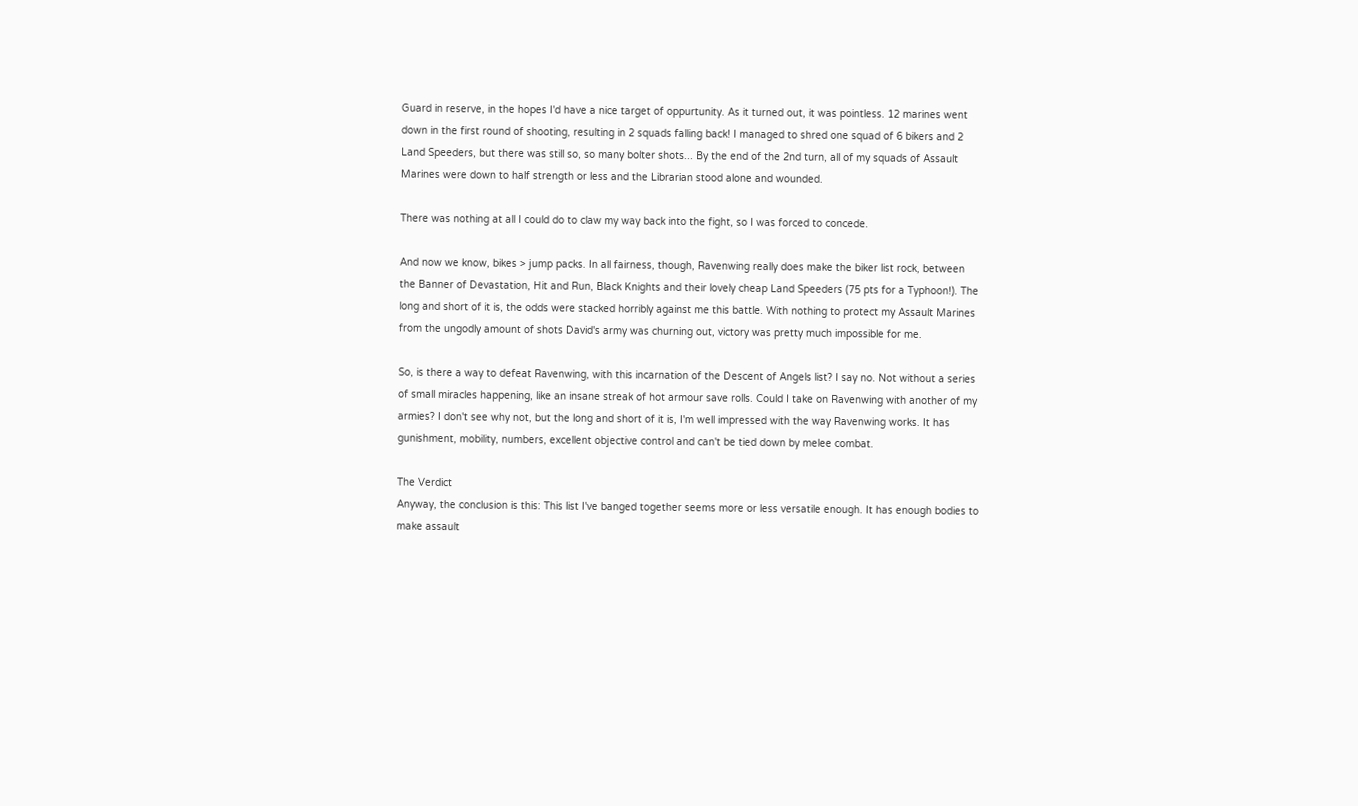Guard in reserve, in the hopes I'd have a nice target of oppurtunity. As it turned out, it was pointless. 12 marines went down in the first round of shooting, resulting in 2 squads falling back! I managed to shred one squad of 6 bikers and 2 Land Speeders, but there was still so, so many bolter shots... By the end of the 2nd turn, all of my squads of Assault Marines were down to half strength or less and the Librarian stood alone and wounded.

There was nothing at all I could do to claw my way back into the fight, so I was forced to concede.

And now we know, bikes > jump packs. In all fairness, though, Ravenwing really does make the biker list rock, between the Banner of Devastation, Hit and Run, Black Knights and their lovely cheap Land Speeders (75 pts for a Typhoon!). The long and short of it is, the odds were stacked horribly against me this battle. With nothing to protect my Assault Marines from the ungodly amount of shots David's army was churning out, victory was pretty much impossible for me.

So, is there a way to defeat Ravenwing, with this incarnation of the Descent of Angels list? I say no. Not without a series of small miracles happening, like an insane streak of hot armour save rolls. Could I take on Ravenwing with another of my armies? I don't see why not, but the long and short of it is, I'm well impressed with the way Ravenwing works. It has gunishment, mobility, numbers, excellent objective control and can't be tied down by melee combat.

The Verdict
Anyway, the conclusion is this: This list I've banged together seems more or less versatile enough. It has enough bodies to make assault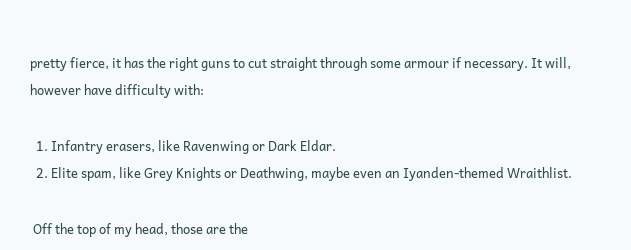pretty fierce, it has the right guns to cut straight through some armour if necessary. It will, however have difficulty with:

  1. Infantry erasers, like Ravenwing or Dark Eldar.
  2. Elite spam, like Grey Knights or Deathwing, maybe even an Iyanden-themed Wraithlist.

 Off the top of my head, those are the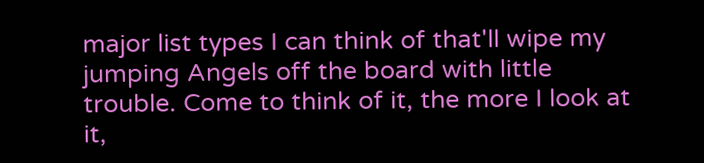major list types I can think of that'll wipe my jumping Angels off the board with little trouble. Come to think of it, the more I look at it,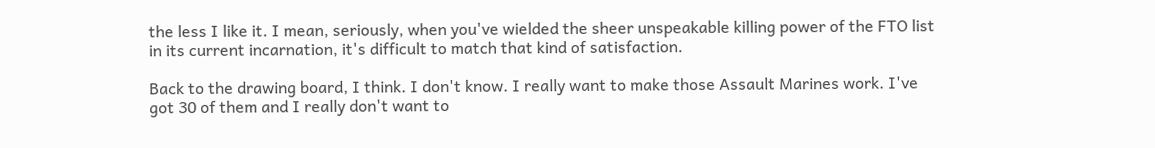the less I like it. I mean, seriously, when you've wielded the sheer unspeakable killing power of the FTO list in its current incarnation, it's difficult to match that kind of satisfaction.

Back to the drawing board, I think. I don't know. I really want to make those Assault Marines work. I've got 30 of them and I really don't want to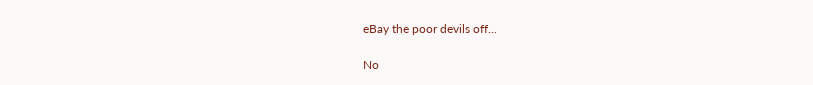eBay the poor devils off...

No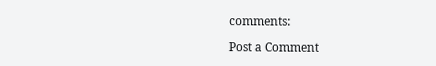comments:

Post a Comment